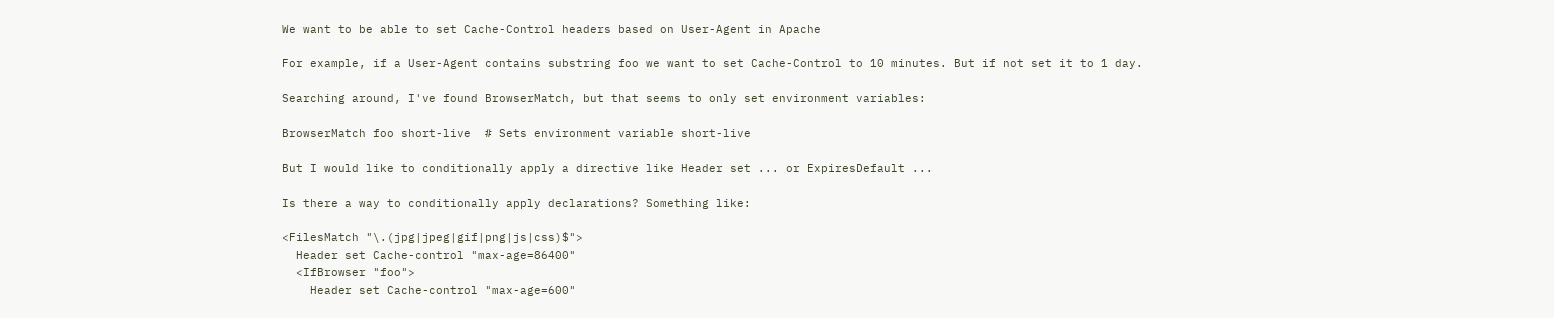We want to be able to set Cache-Control headers based on User-Agent in Apache

For example, if a User-Agent contains substring foo we want to set Cache-Control to 10 minutes. But if not set it to 1 day.

Searching around, I've found BrowserMatch, but that seems to only set environment variables:

BrowserMatch foo short-live  # Sets environment variable short-live

But I would like to conditionally apply a directive like Header set ... or ExpiresDefault ...

Is there a way to conditionally apply declarations? Something like:

<FilesMatch "\.(jpg|jpeg|gif|png|js|css)$">
  Header set Cache-control "max-age=86400"
  <IfBrowser "foo">
    Header set Cache-control "max-age=600"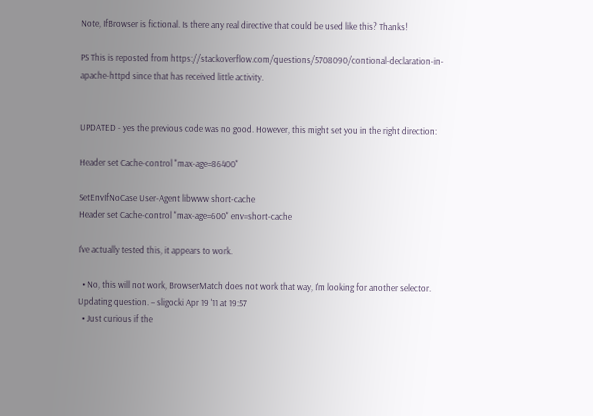Note, IfBrowser is fictional. Is there any real directive that could be used like this? Thanks!

PS This is reposted from https://stackoverflow.com/questions/5708090/contional-declaration-in-apache-httpd since that has received little activity.


UPDATED - yes the previous code was no good. However, this might set you in the right direction:

Header set Cache-control "max-age=86400"

SetEnvIfNoCase User-Agent libwww short-cache
Header set Cache-control "max-age=600" env=short-cache

I've actually tested this, it appears to work.

  • No, this will not work, BrowserMatch does not work that way, I'm looking for another selector. Updating question. – sligocki Apr 19 '11 at 19:57
  • Just curious if the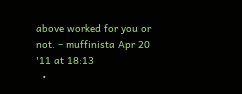above worked for you or not. – muffinista Apr 20 '11 at 18:13
  •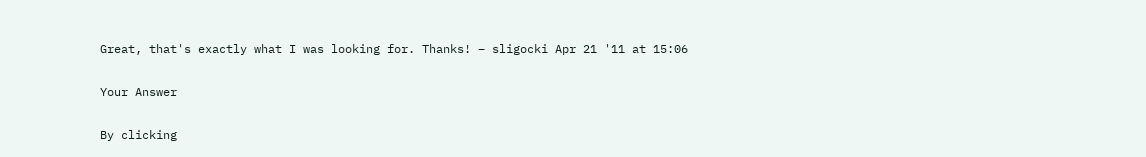Great, that's exactly what I was looking for. Thanks! – sligocki Apr 21 '11 at 15:06

Your Answer

By clicking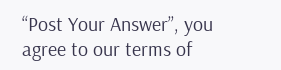“Post Your Answer”, you agree to our terms of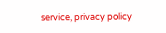service, privacy policy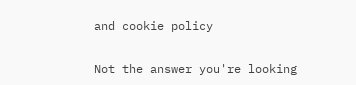and cookie policy

Not the answer you're looking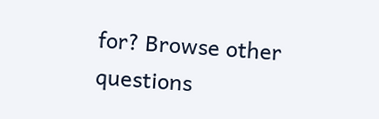for? Browse other questions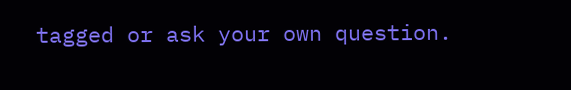tagged or ask your own question.